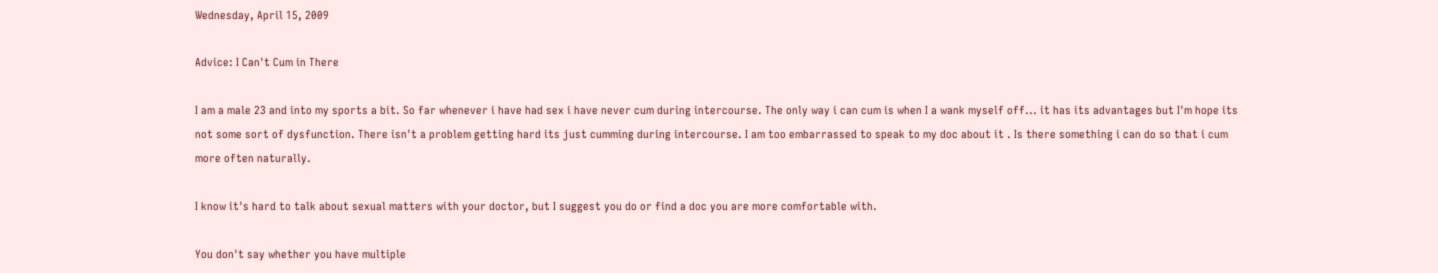Wednesday, April 15, 2009

Advice: I Can't Cum in There

I am a male 23 and into my sports a bit. So far whenever i have had sex i have never cum during intercourse. The only way i can cum is when I a wank myself off... it has its advantages but I'm hope its not some sort of dysfunction. There isn't a problem getting hard its just cumming during intercourse. I am too embarrassed to speak to my doc about it . Is there something i can do so that i cum more often naturally.

I know it's hard to talk about sexual matters with your doctor, but I suggest you do or find a doc you are more comfortable with.

You don't say whether you have multiple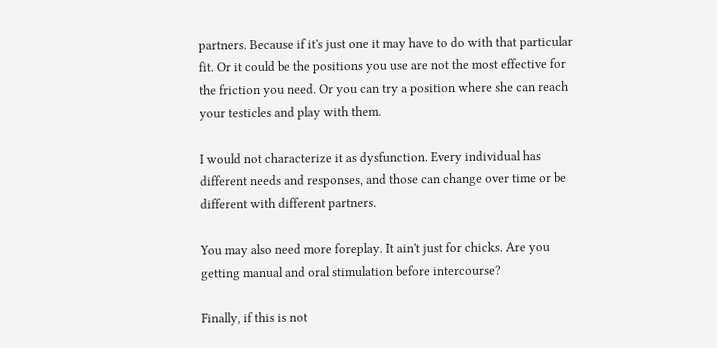partners. Because if it's just one it may have to do with that particular fit. Or it could be the positions you use are not the most effective for the friction you need. Or you can try a position where she can reach your testicles and play with them.

I would not characterize it as dysfunction. Every individual has different needs and responses, and those can change over time or be different with different partners.

You may also need more foreplay. It ain't just for chicks. Are you getting manual and oral stimulation before intercourse?

Finally, if this is not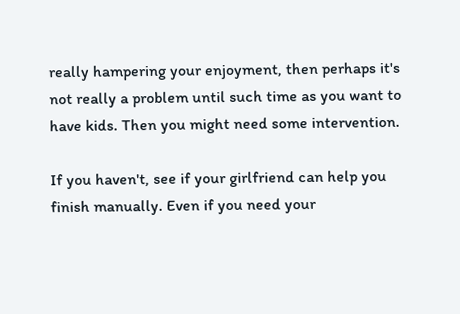really hampering your enjoyment, then perhaps it's not really a problem until such time as you want to have kids. Then you might need some intervention.

If you haven't, see if your girlfriend can help you finish manually. Even if you need your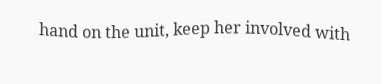hand on the unit, keep her involved with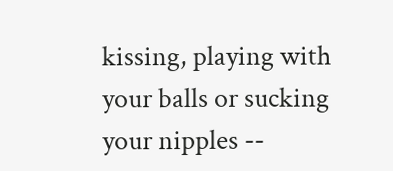kissing, playing with your balls or sucking your nipples --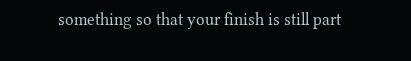something so that your finish is still part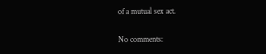of a mutual sex act.

No comments: